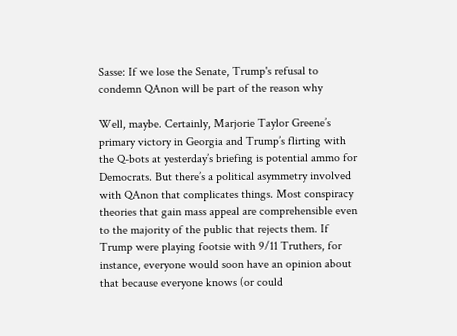Sasse: If we lose the Senate, Trump's refusal to condemn QAnon will be part of the reason why

Well, maybe. Certainly, Marjorie Taylor Greene’s primary victory in Georgia and Trump’s flirting with the Q-bots at yesterday’s briefing is potential ammo for Democrats. But there’s a political asymmetry involved with QAnon that complicates things. Most conspiracy theories that gain mass appeal are comprehensible even to the majority of the public that rejects them. If Trump were playing footsie with 9/11 Truthers, for instance, everyone would soon have an opinion about that because everyone knows (or could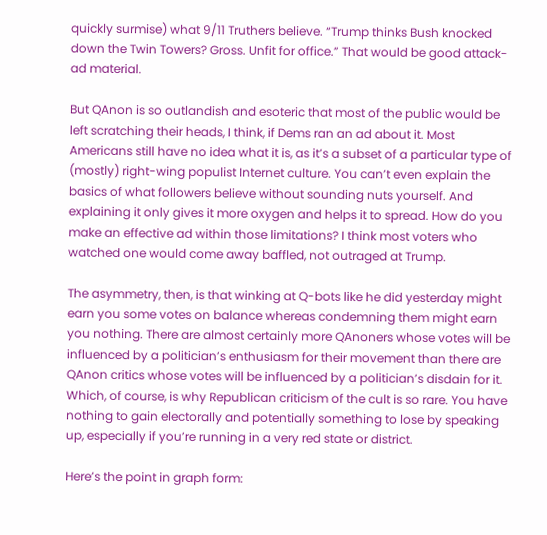quickly surmise) what 9/11 Truthers believe. “Trump thinks Bush knocked down the Twin Towers? Gross. Unfit for office.” That would be good attack-ad material.

But QAnon is so outlandish and esoteric that most of the public would be left scratching their heads, I think, if Dems ran an ad about it. Most Americans still have no idea what it is, as it’s a subset of a particular type of (mostly) right-wing populist Internet culture. You can’t even explain the basics of what followers believe without sounding nuts yourself. And explaining it only gives it more oxygen and helps it to spread. How do you make an effective ad within those limitations? I think most voters who watched one would come away baffled, not outraged at Trump.

The asymmetry, then, is that winking at Q-bots like he did yesterday might earn you some votes on balance whereas condemning them might earn you nothing. There are almost certainly more QAnoners whose votes will be influenced by a politician’s enthusiasm for their movement than there are QAnon critics whose votes will be influenced by a politician’s disdain for it. Which, of course, is why Republican criticism of the cult is so rare. You have nothing to gain electorally and potentially something to lose by speaking up, especially if you’re running in a very red state or district.

Here’s the point in graph form: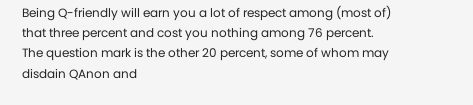Being Q-friendly will earn you a lot of respect among (most of) that three percent and cost you nothing among 76 percent. The question mark is the other 20 percent, some of whom may disdain QAnon and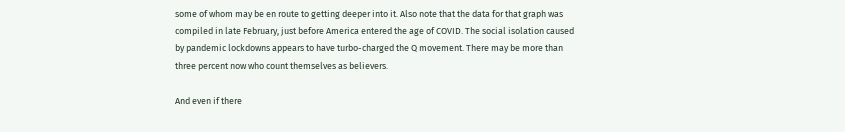some of whom may be en route to getting deeper into it. Also note that the data for that graph was compiled in late February, just before America entered the age of COVID. The social isolation caused by pandemic lockdowns appears to have turbo-charged the Q movement. There may be more than three percent now who count themselves as believers.

And even if there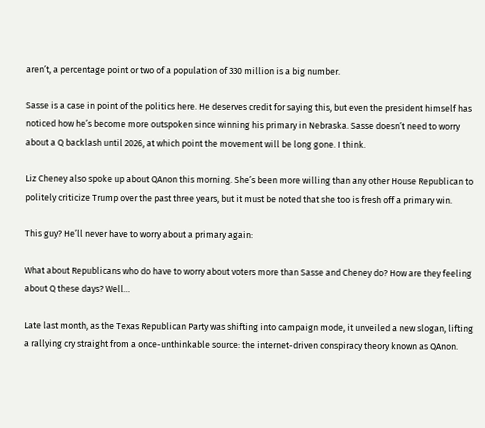aren’t, a percentage point or two of a population of 330 million is a big number.

Sasse is a case in point of the politics here. He deserves credit for saying this, but even the president himself has noticed how he’s become more outspoken since winning his primary in Nebraska. Sasse doesn’t need to worry about a Q backlash until 2026, at which point the movement will be long gone. I think.

Liz Cheney also spoke up about QAnon this morning. She’s been more willing than any other House Republican to politely criticize Trump over the past three years, but it must be noted that she too is fresh off a primary win.

This guy? He’ll never have to worry about a primary again:

What about Republicans who do have to worry about voters more than Sasse and Cheney do? How are they feeling about Q these days? Well…

Late last month, as the Texas Republican Party was shifting into campaign mode, it unveiled a new slogan, lifting a rallying cry straight from a once-unthinkable source: the internet-driven conspiracy theory known as QAnon.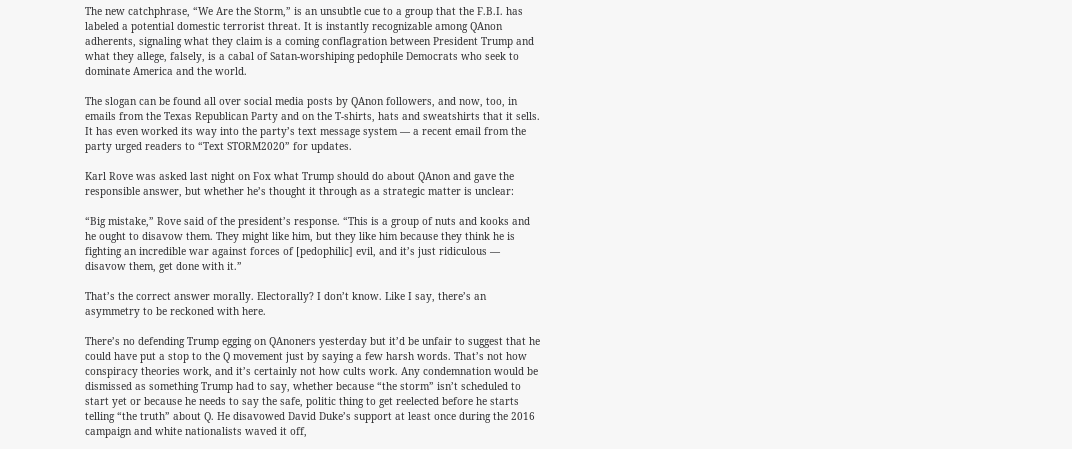The new catchphrase, “We Are the Storm,” is an unsubtle cue to a group that the F.B.I. has labeled a potential domestic terrorist threat. It is instantly recognizable among QAnon adherents, signaling what they claim is a coming conflagration between President Trump and what they allege, falsely, is a cabal of Satan-worshiping pedophile Democrats who seek to dominate America and the world.

The slogan can be found all over social media posts by QAnon followers, and now, too, in emails from the Texas Republican Party and on the T-shirts, hats and sweatshirts that it sells. It has even worked its way into the party’s text message system — a recent email from the party urged readers to “Text STORM2020” for updates.

Karl Rove was asked last night on Fox what Trump should do about QAnon and gave the responsible answer, but whether he’s thought it through as a strategic matter is unclear:

“Big mistake,” Rove said of the president’s response. “This is a group of nuts and kooks and he ought to disavow them. They might like him, but they like him because they think he is fighting an incredible war against forces of [pedophilic] evil, and it’s just ridiculous — disavow them, get done with it.”

That’s the correct answer morally. Electorally? I don’t know. Like I say, there’s an asymmetry to be reckoned with here.

There’s no defending Trump egging on QAnoners yesterday but it’d be unfair to suggest that he could have put a stop to the Q movement just by saying a few harsh words. That’s not how conspiracy theories work, and it’s certainly not how cults work. Any condemnation would be dismissed as something Trump had to say, whether because “the storm” isn’t scheduled to start yet or because he needs to say the safe, politic thing to get reelected before he starts telling “the truth” about Q. He disavowed David Duke’s support at least once during the 2016 campaign and white nationalists waved it off,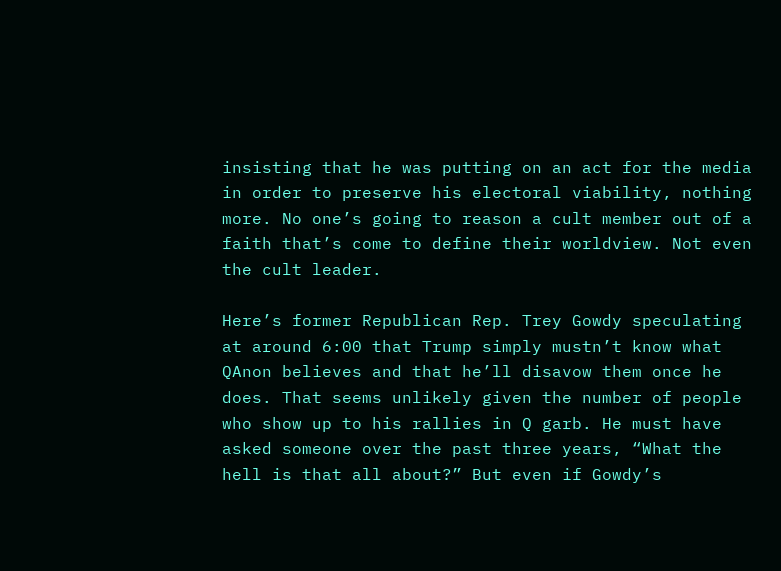insisting that he was putting on an act for the media in order to preserve his electoral viability, nothing more. No one’s going to reason a cult member out of a faith that’s come to define their worldview. Not even the cult leader.

Here’s former Republican Rep. Trey Gowdy speculating at around 6:00 that Trump simply mustn’t know what QAnon believes and that he’ll disavow them once he does. That seems unlikely given the number of people who show up to his rallies in Q garb. He must have asked someone over the past three years, “What the hell is that all about?” But even if Gowdy’s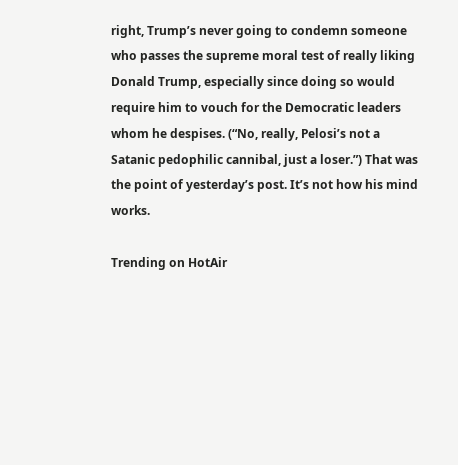right, Trump’s never going to condemn someone who passes the supreme moral test of really liking Donald Trump, especially since doing so would require him to vouch for the Democratic leaders whom he despises. (“No, really, Pelosi’s not a Satanic pedophilic cannibal, just a loser.”) That was the point of yesterday’s post. It’s not how his mind works.

Trending on HotAir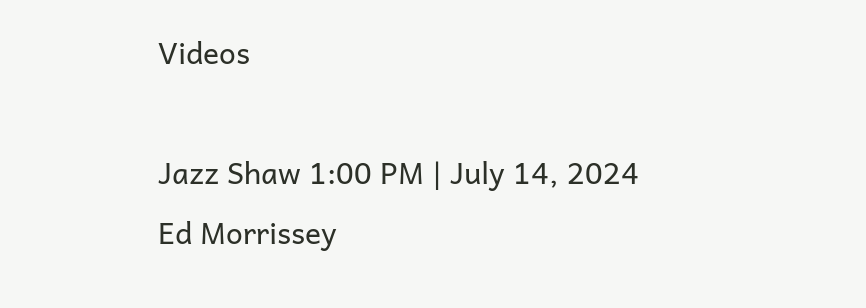Videos

Jazz Shaw 1:00 PM | July 14, 2024
Ed Morrissey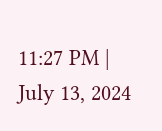11:27 PM | July 13, 2024